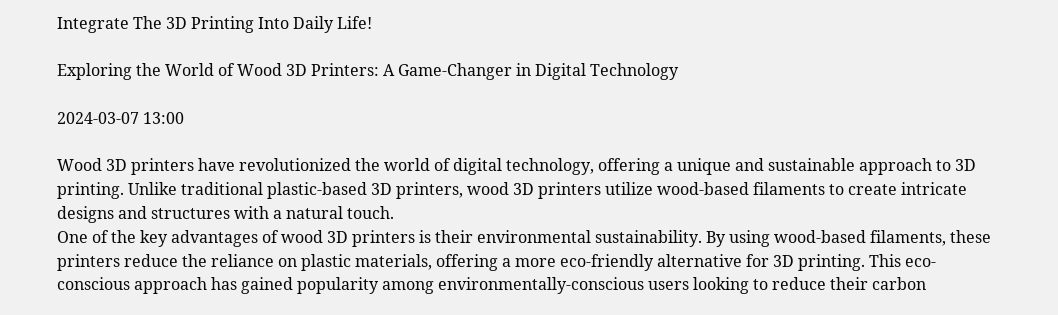Integrate The 3D Printing Into Daily Life!

Exploring the World of Wood 3D Printers: A Game-Changer in Digital Technology

2024-03-07 13:00

Wood 3D printers have revolutionized the world of digital technology, offering a unique and sustainable approach to 3D printing. Unlike traditional plastic-based 3D printers, wood 3D printers utilize wood-based filaments to create intricate designs and structures with a natural touch.
One of the key advantages of wood 3D printers is their environmental sustainability. By using wood-based filaments, these printers reduce the reliance on plastic materials, offering a more eco-friendly alternative for 3D printing. This eco-conscious approach has gained popularity among environmentally-conscious users looking to reduce their carbon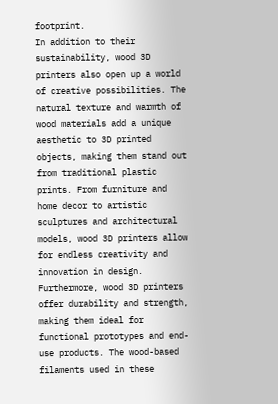footprint.
In addition to their sustainability, wood 3D printers also open up a world of creative possibilities. The natural texture and warmth of wood materials add a unique aesthetic to 3D printed objects, making them stand out from traditional plastic prints. From furniture and home decor to artistic sculptures and architectural models, wood 3D printers allow for endless creativity and innovation in design.
Furthermore, wood 3D printers offer durability and strength, making them ideal for functional prototypes and end-use products. The wood-based filaments used in these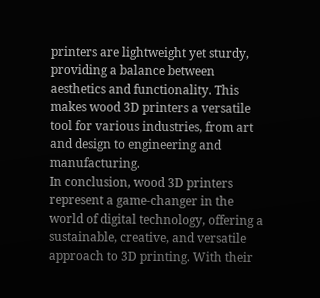printers are lightweight yet sturdy, providing a balance between aesthetics and functionality. This makes wood 3D printers a versatile tool for various industries, from art and design to engineering and manufacturing.
In conclusion, wood 3D printers represent a game-changer in the world of digital technology, offering a sustainable, creative, and versatile approach to 3D printing. With their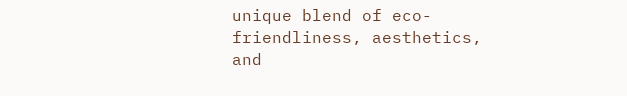unique blend of eco-friendliness, aesthetics, and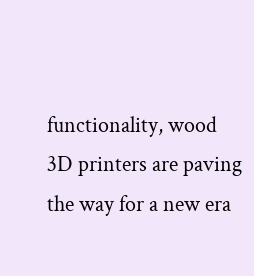functionality, wood 3D printers are paving the way for a new era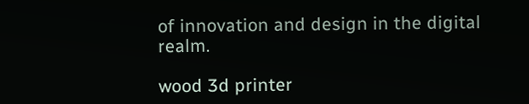of innovation and design in the digital realm.

wood 3d printer